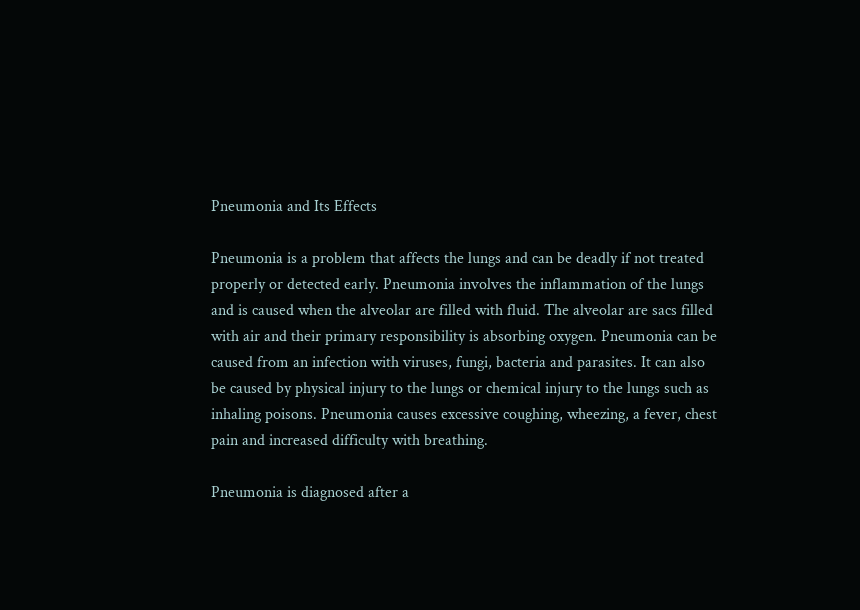Pneumonia and Its Effects

Pneumonia is a problem that affects the lungs and can be deadly if not treated properly or detected early. Pneumonia involves the inflammation of the lungs and is caused when the alveolar are filled with fluid. The alveolar are sacs filled with air and their primary responsibility is absorbing oxygen. Pneumonia can be caused from an infection with viruses, fungi, bacteria and parasites. It can also be caused by physical injury to the lungs or chemical injury to the lungs such as inhaling poisons. Pneumonia causes excessive coughing, wheezing, a fever, chest pain and increased difficulty with breathing.

Pneumonia is diagnosed after a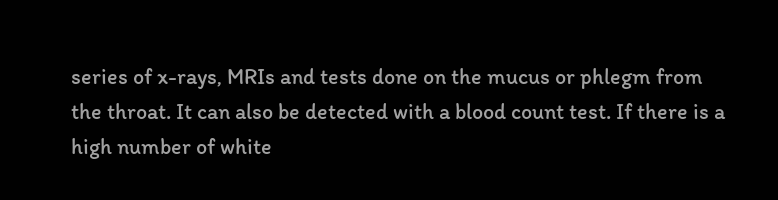series of x-rays, MRIs and tests done on the mucus or phlegm from the throat. It can also be detected with a blood count test. If there is a high number of white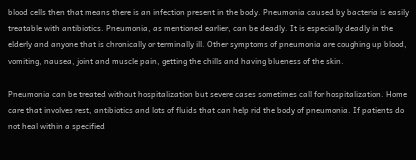blood cells then that means there is an infection present in the body. Pneumonia caused by bacteria is easily treatable with antibiotics. Pneumonia, as mentioned earlier, can be deadly. It is especially deadly in the elderly and anyone that is chronically or terminally ill. Other symptoms of pneumonia are coughing up blood, vomiting, nausea, joint and muscle pain, getting the chills and having blueness of the skin.

Pneumonia can be treated without hospitalization but severe cases sometimes call for hospitalization. Home care that involves rest, antibiotics and lots of fluids that can help rid the body of pneumonia. If patients do not heal within a specified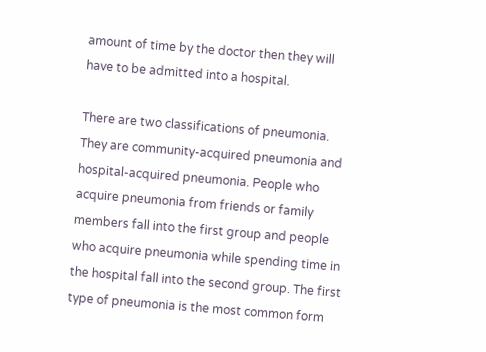amount of time by the doctor then they will have to be admitted into a hospital.

There are two classifications of pneumonia. They are community-acquired pneumonia and hospital-acquired pneumonia. People who acquire pneumonia from friends or family members fall into the first group and people who acquire pneumonia while spending time in the hospital fall into the second group. The first type of pneumonia is the most common form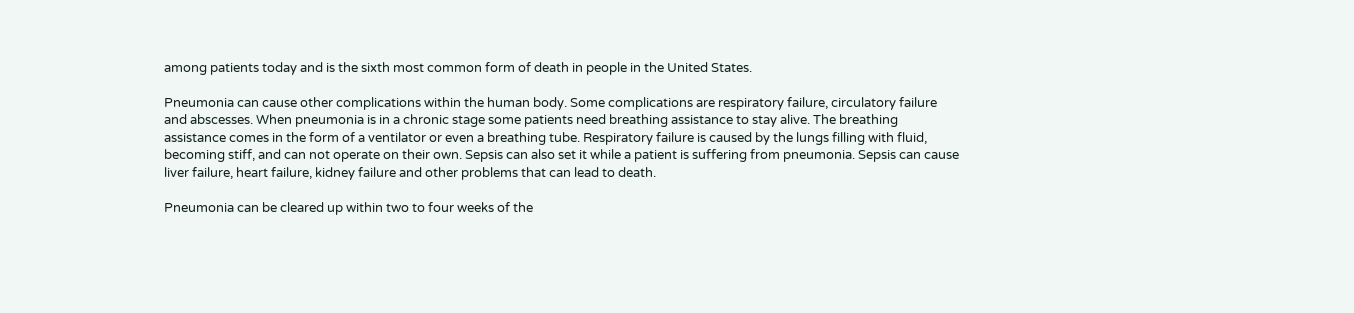among patients today and is the sixth most common form of death in people in the United States.

Pneumonia can cause other complications within the human body. Some complications are respiratory failure, circulatory failure and abscesses. When pneumonia is in a chronic stage some patients need breathing assistance to stay alive. The breathing assistance comes in the form of a ventilator or even a breathing tube. Respiratory failure is caused by the lungs filling with fluid, becoming stiff, and can not operate on their own. Sepsis can also set it while a patient is suffering from pneumonia. Sepsis can cause liver failure, heart failure, kidney failure and other problems that can lead to death.

Pneumonia can be cleared up within two to four weeks of the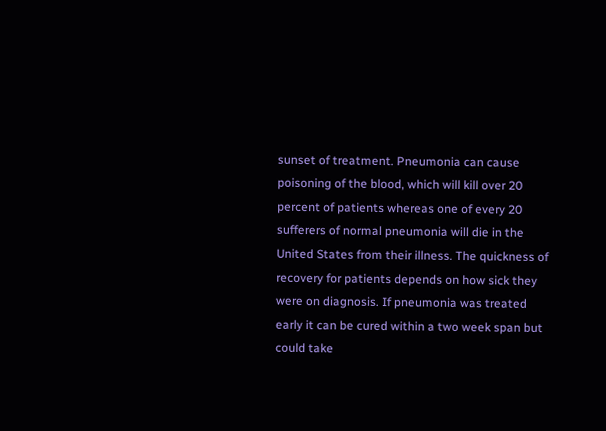sunset of treatment. Pneumonia can cause poisoning of the blood, which will kill over 20 percent of patients whereas one of every 20 sufferers of normal pneumonia will die in the United States from their illness. The quickness of recovery for patients depends on how sick they were on diagnosis. If pneumonia was treated early it can be cured within a two week span but could take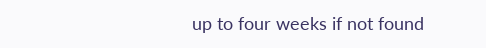up to four weeks if not found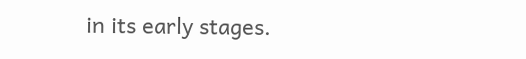in its early stages.